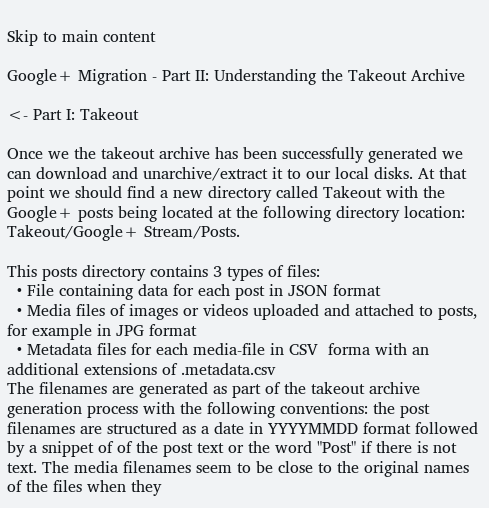Skip to main content

Google+ Migration - Part II: Understanding the Takeout Archive

<- Part I: Takeout

Once we the takeout archive has been successfully generated we can download and unarchive/extract it to our local disks. At that point we should find a new directory called Takeout with the Google+ posts being located at the following directory location: Takeout/Google+ Stream/Posts.

This posts directory contains 3 types of files:
  • File containing data for each post in JSON format
  • Media files of images or videos uploaded and attached to posts, for example in JPG format
  • Metadata files for each media-file in CSV  forma with an additional extensions of .metadata.csv
The filenames are generated as part of the takeout archive generation process with the following conventions: the post filenames are structured as a date in YYYYMMDD format followed by a snippet of of the post text or the word "Post" if there is not text. The media filenames seem to be close to the original names of the files when they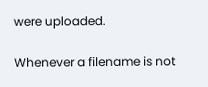were uploaded.

Whenever a filename is not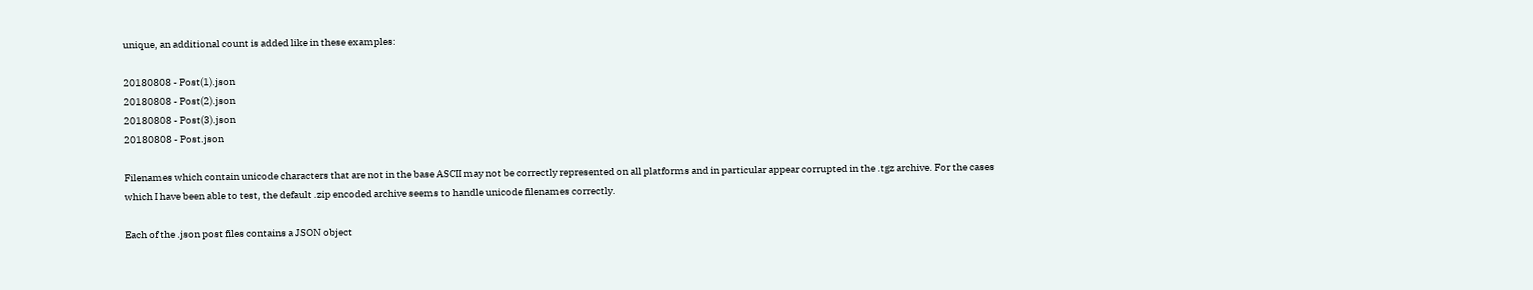unique, an additional count is added like in these examples:

20180808 - Post(1).json
20180808 - Post(2).json
20180808 - Post(3).json
20180808 - Post.json

Filenames which contain unicode characters that are not in the base ASCII may not be correctly represented on all platforms and in particular appear corrupted in the .tgz archive. For the cases which I have been able to test, the default .zip encoded archive seems to handle unicode filenames correctly.

Each of the .json post files contains a JSON object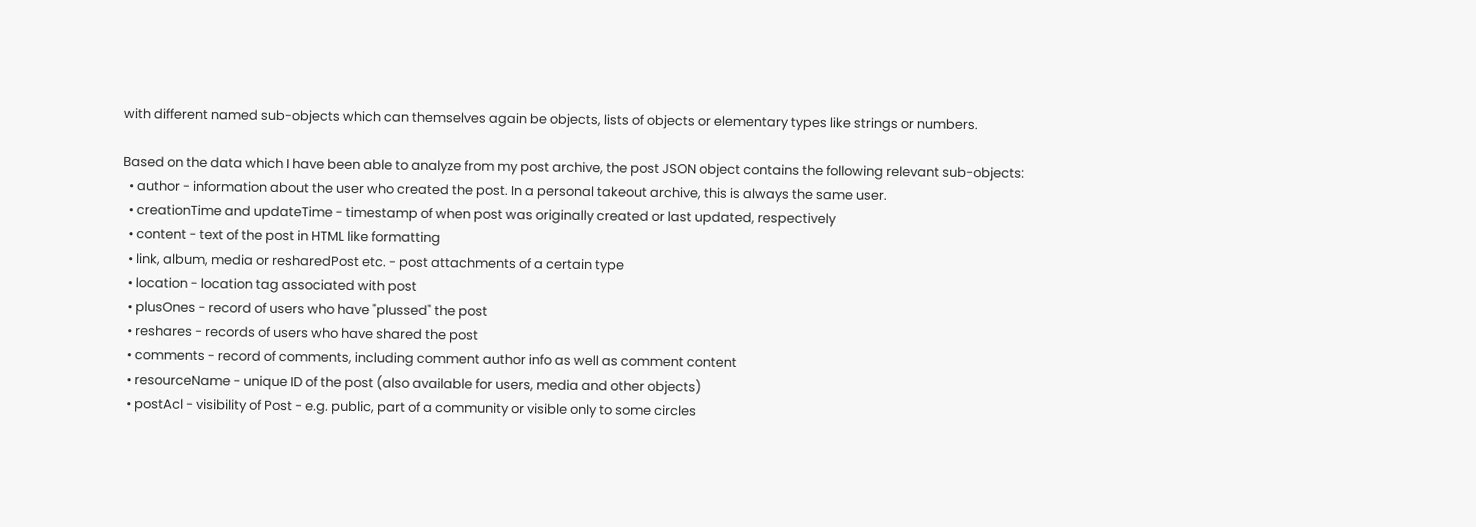with different named sub-objects which can themselves again be objects, lists of objects or elementary types like strings or numbers.

Based on the data which I have been able to analyze from my post archive, the post JSON object contains the following relevant sub-objects:
  • author - information about the user who created the post. In a personal takeout archive, this is always the same user.
  • creationTime and updateTime - timestamp of when post was originally created or last updated, respectively
  • content - text of the post in HTML like formatting
  • link, album, media or resharedPost etc. - post attachments of a certain type
  • location - location tag associated with post
  • plusOnes - record of users who have "plussed" the post
  • reshares - records of users who have shared the post
  • comments - record of comments, including comment author info as well as comment content
  • resourceName - unique ID of the post (also available for users, media and other objects)
  • postAcl - visibility of Post - e.g. public, part of a community or visible only to some circles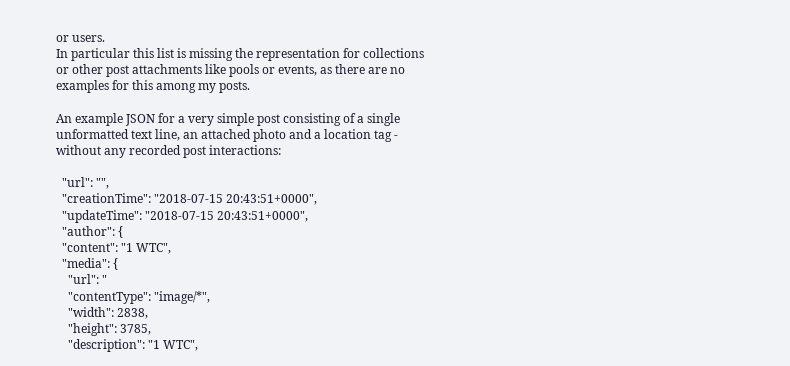or users.
In particular this list is missing the representation for collections or other post attachments like pools or events, as there are no examples for this among my posts.

An example JSON for a very simple post consisting of a single unformatted text line, an attached photo and a location tag - without any recorded post interactions:

  "url": "",
  "creationTime": "2018-07-15 20:43:51+0000",
  "updateTime": "2018-07-15 20:43:51+0000",
  "author": {
  "content": "1 WTC",
  "media": {
    "url": "
    "contentType": "image/*",
    "width": 2838,
    "height": 3785,
    "description": "1 WTC",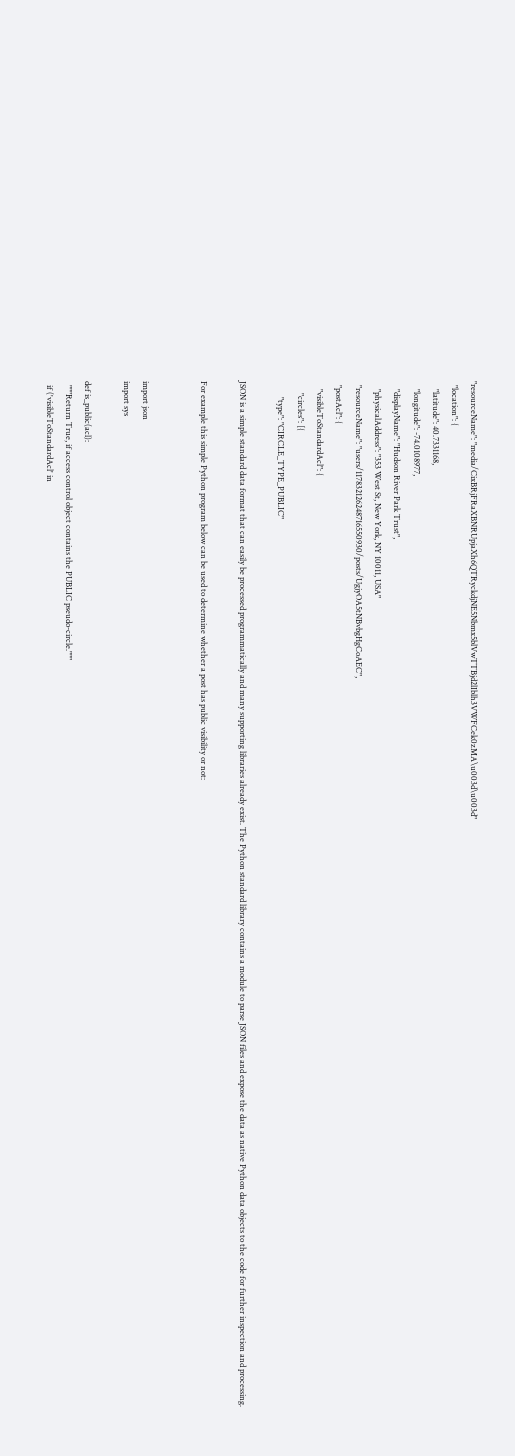"resourceName": "media/CixBRjFRaXBNRUpjaXh6QTRyckdjNE5Nbmx5blVwTTBjd2lIblh3VWFCek0zMA\u003d\u003d"
  "location": {
    "latitude": 40.7331168,
    "longitude": -74.0108977,
    "displayName": "Hudson River Park Trust",
    "physicalAddress": "353 West St, New York, NY 10011, USA"
  "resourceName": "users/117832126248716550930/posts/UgjyOA5tNBvbgHgCoAEC",
  "postAcl": {
    "visibleToStandardAcl": {
      "circles": [{
        "type": "CIRCLE_TYPE_PUBLIC"

JSON is a simple standard data format that can easily be processed programmatically and many supporting libraries already exist. The Python standard library contains a module to parse JSON files and expose the data as native Python data objects to the code for further inspection and processing.

For example this simple Python program below can be used to determine whether a post has public visibility or not:


import json
import sys

def is_public(acl):
  """Return True, if access control object contains the PUBLIC pseudo-circle."""
  if ('visibleToStandardAcl' in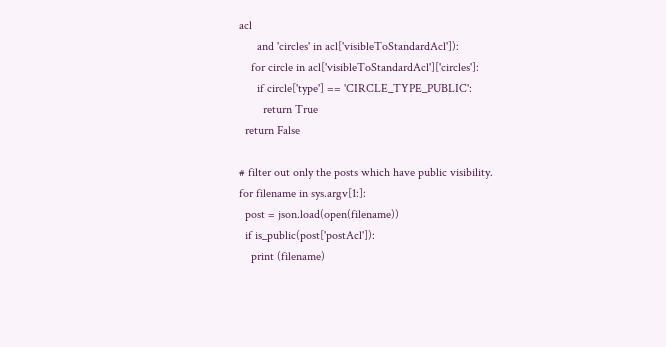acl
      and 'circles' in acl['visibleToStandardAcl']):
    for circle in acl['visibleToStandardAcl']['circles']:
      if circle['type'] == 'CIRCLE_TYPE_PUBLIC':
        return True
  return False

# filter out only the posts which have public visibility.
for filename in sys.argv[1:]:
  post = json.load(open(filename))
  if is_public(post['postAcl']):
    print (filename)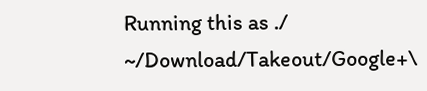Running this as ./ ~/Download/Takeout/Google+\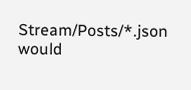Stream/Posts/*.json would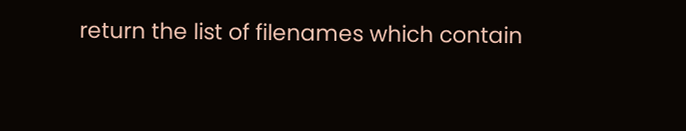return the list of filenames which contain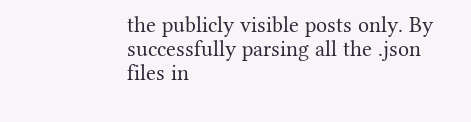the publicly visible posts only. By successfully parsing all the .json files in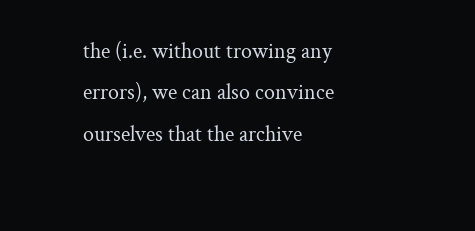the (i.e. without trowing any errors), we can also convince ourselves that the archive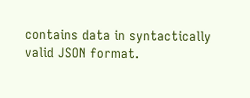contains data in syntactically valid JSON format.